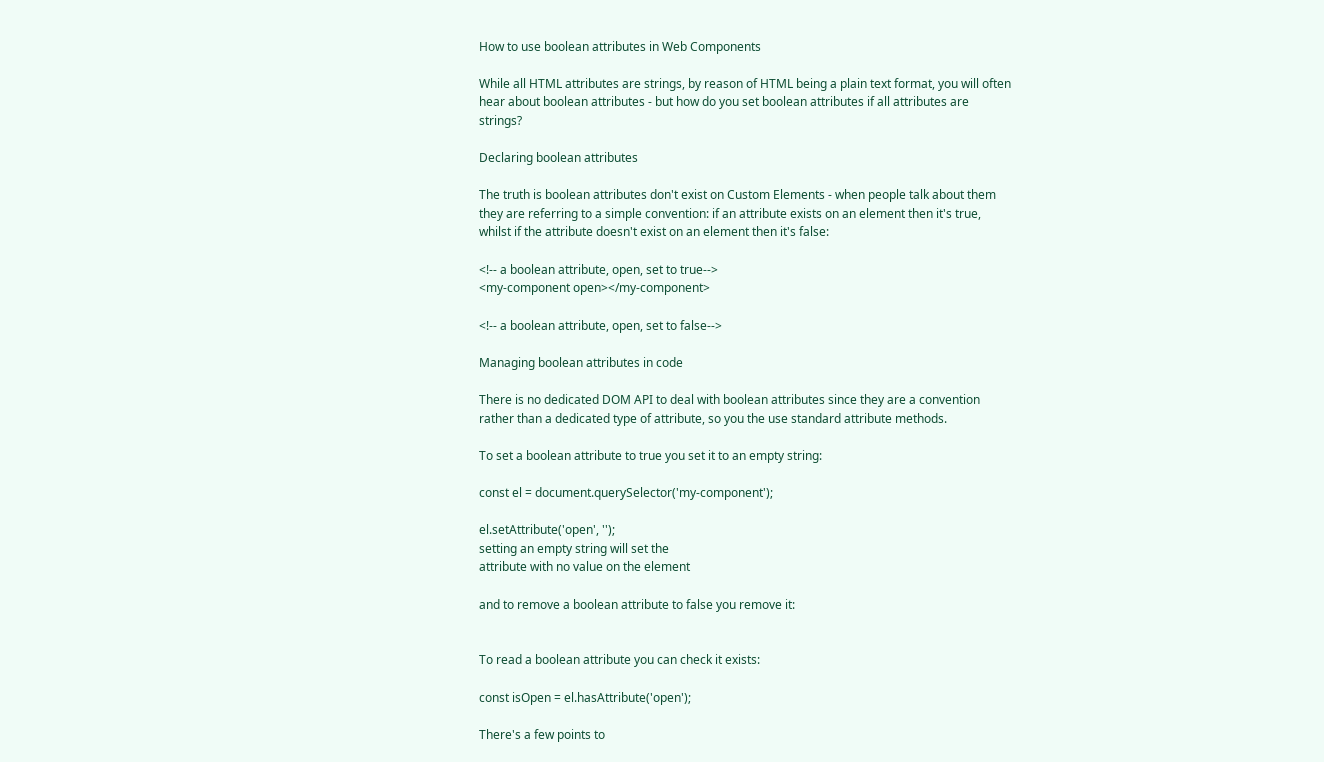How to use boolean attributes in Web Components

While all HTML attributes are strings, by reason of HTML being a plain text format, you will often hear about boolean attributes - but how do you set boolean attributes if all attributes are strings?

Declaring boolean attributes

The truth is boolean attributes don't exist on Custom Elements - when people talk about them they are referring to a simple convention: if an attribute exists on an element then it's true, whilst if the attribute doesn't exist on an element then it's false:

<!-- a boolean attribute, open, set to true-->
<my-component open></my-component>

<!-- a boolean attribute, open, set to false-->

Managing boolean attributes in code

There is no dedicated DOM API to deal with boolean attributes since they are a convention rather than a dedicated type of attribute, so you the use standard attribute methods.

To set a boolean attribute to true you set it to an empty string:

const el = document.querySelector('my-component');

el.setAttribute('open', '');
setting an empty string will set the
attribute with no value on the element

and to remove a boolean attribute to false you remove it:


To read a boolean attribute you can check it exists:

const isOpen = el.hasAttribute('open');

There's a few points to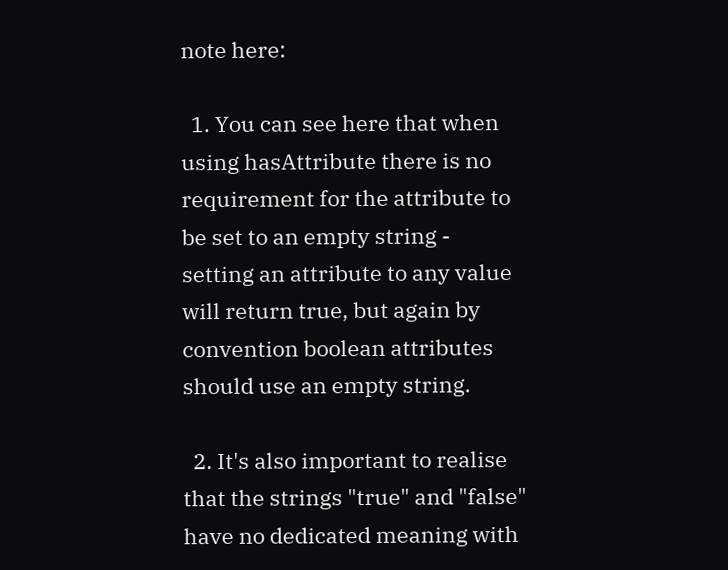note here:

  1. You can see here that when using hasAttribute there is no requirement for the attribute to be set to an empty string - setting an attribute to any value will return true, but again by convention boolean attributes should use an empty string.

  2. It's also important to realise that the strings "true" and "false" have no dedicated meaning with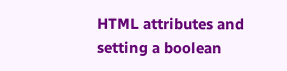HTML attributes and setting a boolean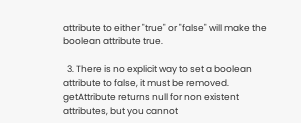attribute to either "true" or "false" will make the boolean attribute true.

  3. There is no explicit way to set a boolean attribute to false, it must be removed. getAttribute returns null for non existent attributes, but you cannot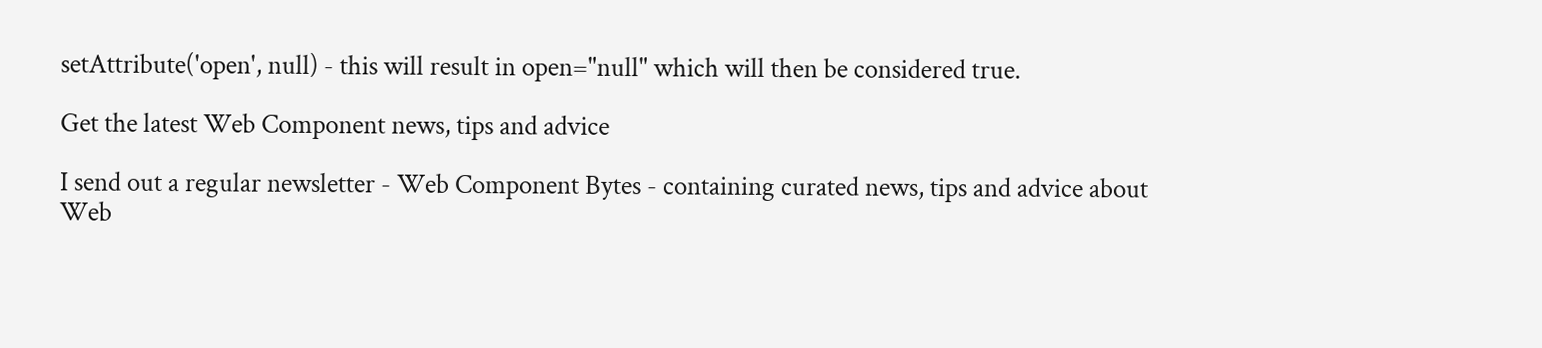setAttribute('open', null) - this will result in open="null" which will then be considered true.

Get the latest Web Component news, tips and advice

I send out a regular newsletter - Web Component Bytes - containing curated news, tips and advice about Web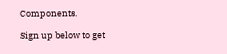Components.

Sign up below to get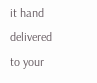it hand delivered to your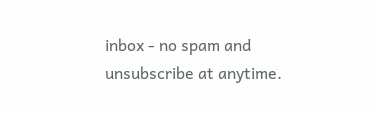inbox - no spam and unsubscribe at anytime.